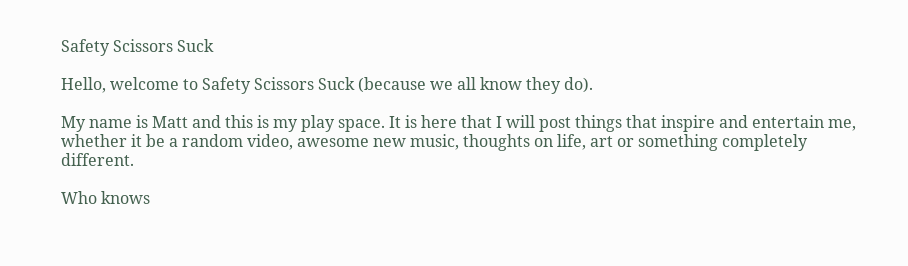Safety Scissors Suck

Hello, welcome to Safety Scissors Suck (because we all know they do).

My name is Matt and this is my play space. It is here that I will post things that inspire and entertain me, whether it be a random video, awesome new music, thoughts on life, art or something completely different.

Who knows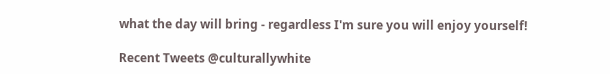what the day will bring - regardless I'm sure you will enjoy yourself!

Recent Tweets @culturallywhite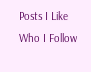Posts I Like
Who I Follow